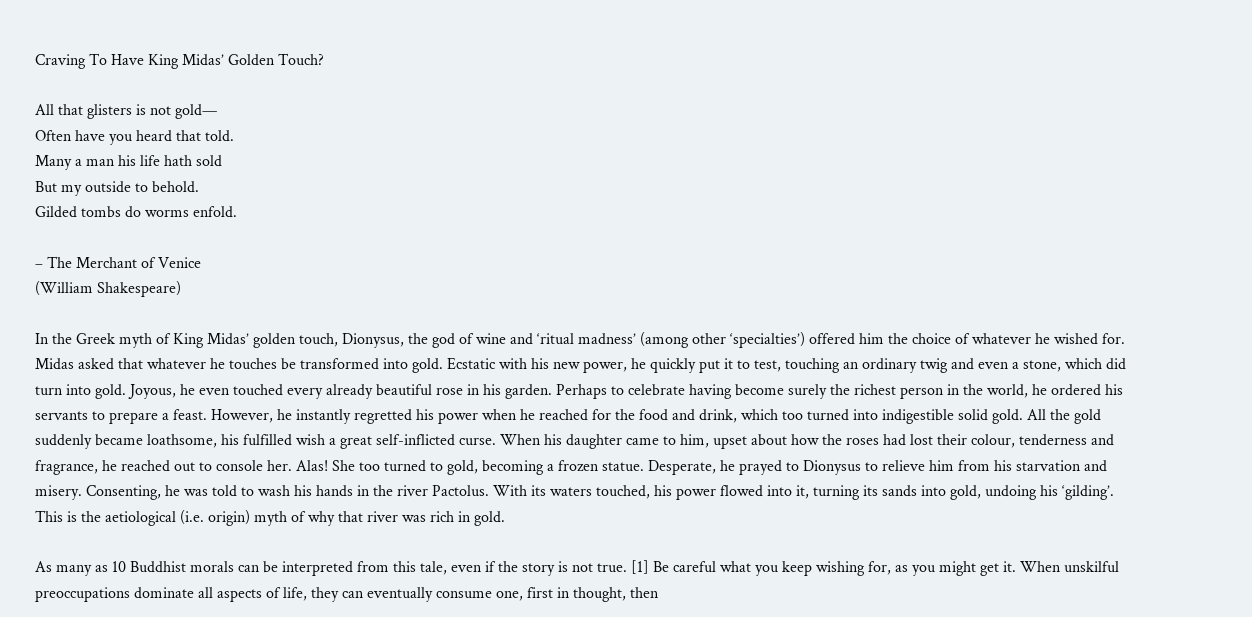Craving To Have King Midas’ Golden Touch?

All that glisters is not gold—
Often have you heard that told.
Many a man his life hath sold
But my outside to behold.
Gilded tombs do worms enfold.

– The Merchant of Venice
(William Shakespeare)

In the Greek myth of King Midas’ golden touch, Dionysus, the god of wine and ‘ritual madness’ (among other ‘specialties’) offered him the choice of whatever he wished for. Midas asked that whatever he touches be transformed into gold. Ecstatic with his new power, he quickly put it to test, touching an ordinary twig and even a stone, which did turn into gold. Joyous, he even touched every already beautiful rose in his garden. Perhaps to celebrate having become surely the richest person in the world, he ordered his servants to prepare a feast. However, he instantly regretted his power when he reached for the food and drink, which too turned into indigestible solid gold. All the gold suddenly became loathsome, his fulfilled wish a great self-inflicted curse. When his daughter came to him, upset about how the roses had lost their colour, tenderness and fragrance, he reached out to console her. Alas! She too turned to gold, becoming a frozen statue. Desperate, he prayed to Dionysus to relieve him from his starvation and misery. Consenting, he was told to wash his hands in the river Pactolus. With its waters touched, his power flowed into it, turning its sands into gold, undoing his ‘gilding’. This is the aetiological (i.e. origin) myth of why that river was rich in gold.

As many as 10 Buddhist morals can be interpreted from this tale, even if the story is not true. [1] Be careful what you keep wishing for, as you might get it. When unskilful preoccupations dominate all aspects of life, they can eventually consume one, first in thought, then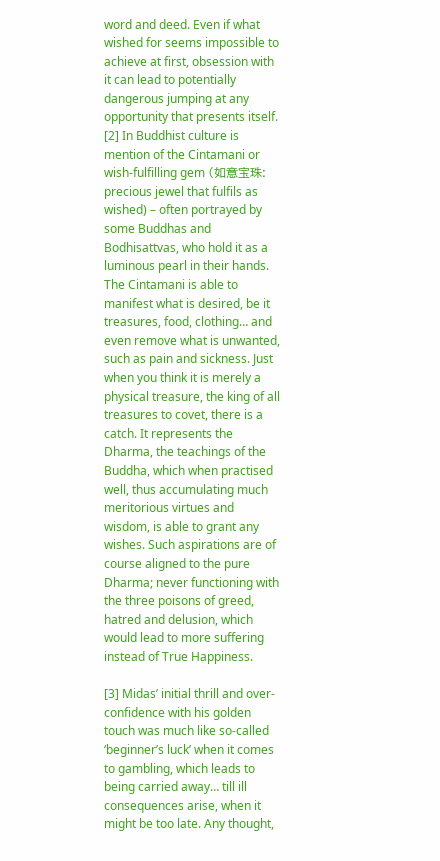word and deed. Even if what wished for seems impossible to achieve at first, obsession with it can lead to potentially dangerous jumping at any opportunity that presents itself. [2] In Buddhist culture is mention of the Cintamani or wish-fulfilling gem (如意宝珠: precious jewel that fulfils as wished) – often portrayed by some Buddhas and Bodhisattvas, who hold it as a luminous pearl in their hands. The Cintamani is able to manifest what is desired, be it treasures, food, clothing… and even remove what is unwanted, such as pain and sickness. Just when you think it is merely a physical treasure, the king of all treasures to covet, there is a catch. It represents the Dharma, the teachings of the Buddha, which when practised well, thus accumulating much meritorious virtues and wisdom, is able to grant any wishes. Such aspirations are of course aligned to the pure Dharma; never functioning with the three poisons of greed, hatred and delusion, which would lead to more suffering instead of True Happiness.

[3] Midas’ initial thrill and over-confidence with his golden touch was much like so-called ‘beginner’s luck’ when it comes to gambling, which leads to being carried away… till ill consequences arise, when it might be too late. Any thought,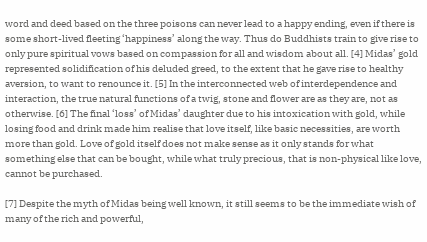word and deed based on the three poisons can never lead to a happy ending, even if there is some short-lived fleeting ‘happiness’ along the way. Thus do Buddhists train to give rise to only pure spiritual vows based on compassion for all and wisdom about all. [4] Midas’ gold represented solidification of his deluded greed, to the extent that he gave rise to healthy aversion, to want to renounce it. [5] In the interconnected web of interdependence and interaction, the true natural functions of a twig, stone and flower are as they are, not as otherwise. [6] The final ‘loss’ of Midas’ daughter due to his intoxication with gold, while losing food and drink made him realise that love itself, like basic necessities, are worth more than gold. Love of gold itself does not make sense as it only stands for what something else that can be bought, while what truly precious, that is non-physical like love, cannot be purchased.

[7] Despite the myth of Midas being well known, it still seems to be the immediate wish of many of the rich and powerful,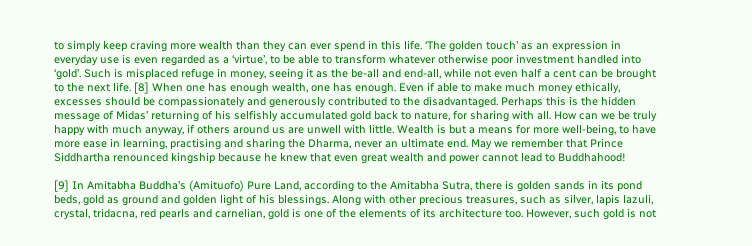to simply keep craving more wealth than they can ever spend in this life. ‘The golden touch’ as an expression in everyday use is even regarded as a ‘virtue’, to be able to transform whatever otherwise poor investment handled into ‘gold’. Such is misplaced refuge in money, seeing it as the be-all and end-all, while not even half a cent can be brought to the next life. [8] When one has enough wealth, one has enough. Even if able to make much money ethically, excesses should be compassionately and generously contributed to the disadvantaged. Perhaps this is the hidden message of Midas’ returning of his selfishly accumulated gold back to nature, for sharing with all. How can we be truly happy with much anyway, if others around us are unwell with little. Wealth is but a means for more well-being, to have more ease in learning, practising and sharing the Dharma, never an ultimate end. May we remember that Prince Siddhartha renounced kingship because he knew that even great wealth and power cannot lead to Buddhahood!

[9] In Amitabha Buddha’s (Amituofo) Pure Land, according to the Amitabha Sutra, there is golden sands in its pond beds, gold as ground and golden light of his blessings. Along with other precious treasures, such as silver, lapis lazuli, crystal, tridacna, red pearls and carnelian, gold is one of the elements of its architecture too. However, such gold is not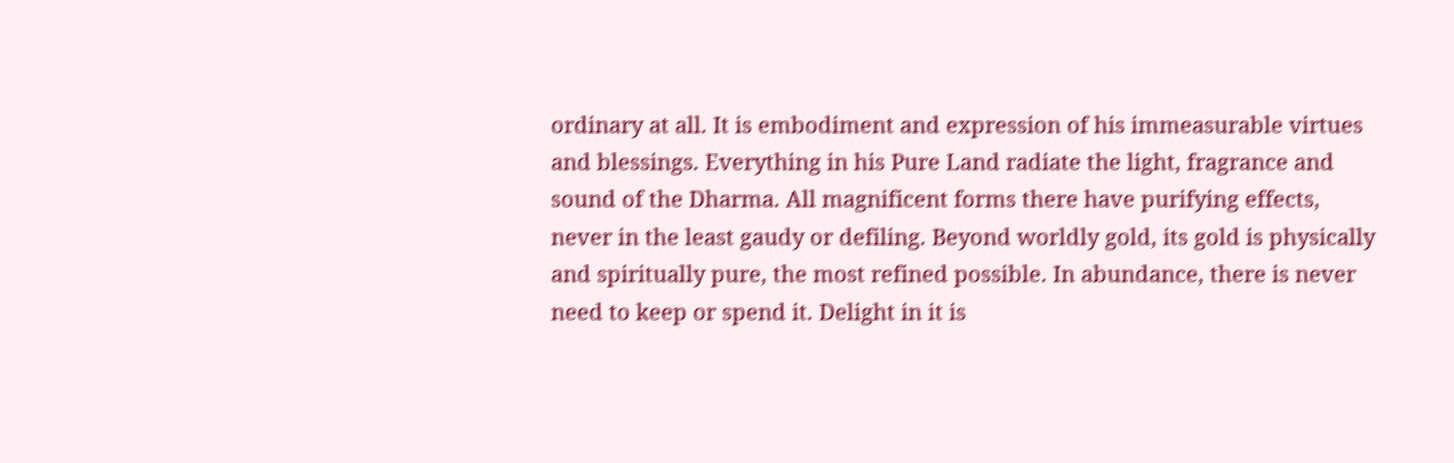ordinary at all. It is embodiment and expression of his immeasurable virtues and blessings. Everything in his Pure Land radiate the light, fragrance and sound of the Dharma. All magnificent forms there have purifying effects, never in the least gaudy or defiling. Beyond worldly gold, its gold is physically and spiritually pure, the most refined possible. In abundance, there is never need to keep or spend it. Delight in it is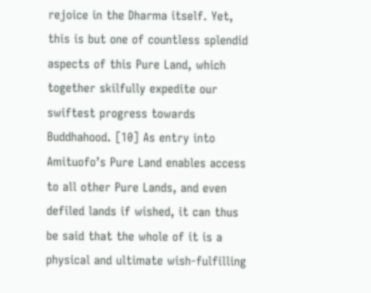rejoice in the Dharma itself. Yet, this is but one of countless splendid aspects of this Pure Land, which together skilfully expedite our swiftest progress towards Buddhahood. [10] As entry into Amituofo’s Pure Land enables access to all other Pure Lands, and even defiled lands if wished, it can thus be said that the whole of it is a physical and ultimate wish-fulfilling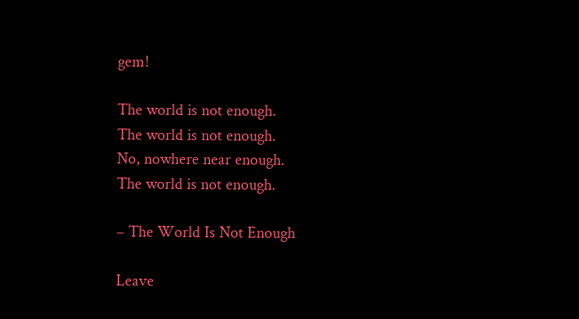gem!

The world is not enough.
The world is not enough.
No, nowhere near enough.
The world is not enough.

– The World Is Not Enough

Leave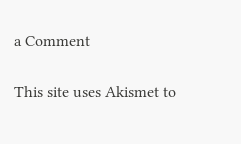a Comment

This site uses Akismet to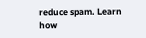reduce spam. Learn how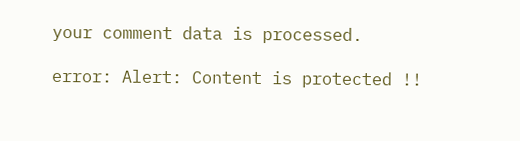your comment data is processed.

error: Alert: Content is protected !!